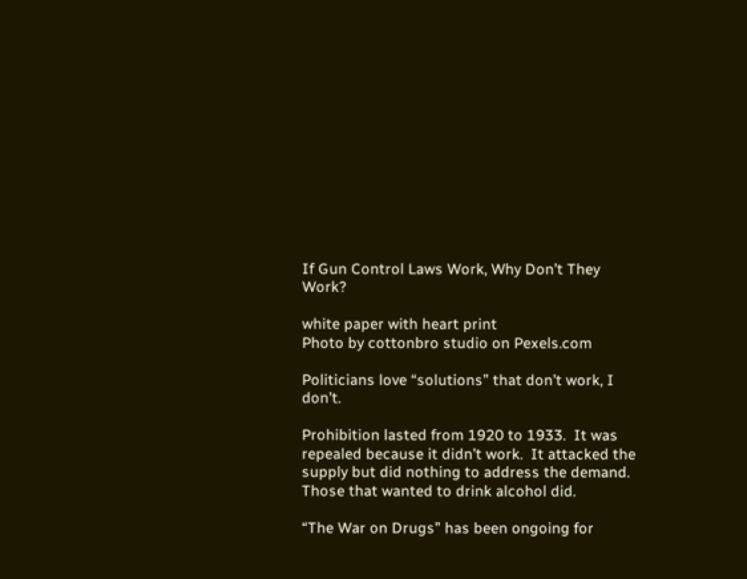If Gun Control Laws Work, Why Don’t They Work?

white paper with heart print
Photo by cottonbro studio on Pexels.com

Politicians love “solutions” that don’t work, I don’t.

Prohibition lasted from 1920 to 1933.  It was repealed because it didn’t work.  It attacked the supply but did nothing to address the demand.  Those that wanted to drink alcohol did.

“The War on Drugs” has been ongoing for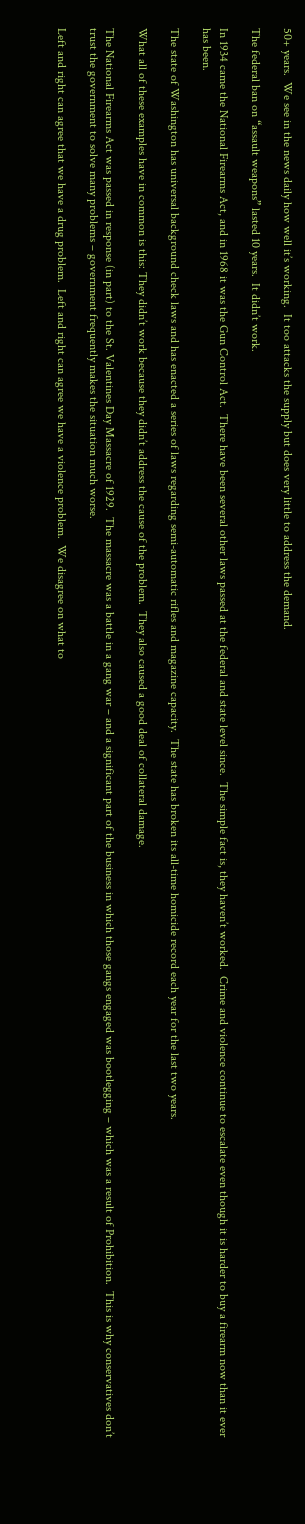50+ years.  We see in the news daily how well it’s working.  It too attacks the supply but does very little to address the demand.

The federal ban on “assault weapons” lasted 10 years.  It didn’t work.

In 1934 came the National Firearms Act, and in 1968 it was the Gun Control Act.  There have been several other laws passed at the federal and state level since.  The simple fact is, they haven’t worked.  Crime and violence continue to escalate even though it is harder to buy a firearm now than it ever has been.

The state of Washington has universal background check laws and has enacted a series of laws regarding semi-automatic rifles and magazine capacity.  The state has broken its all-time homicide record each year for the last two years.

What all of these examples have in common is this: They didn’t work because they didn’t address the cause of the problem.  They also caused a good deal of collateral damage.

The National Firearms Act was passed in response (in part) to the St. Valentines Day Massacre of 1929.  The massacre was a battle in a gang war – and a significant part of the business in which those gangs engaged was bootlegging – which was a result of Prohibition.  This is why conservatives don’t trust the government to solve many problems – government frequently makes the situation much worse.

Left and right can agree that we have a drug problem.  Left and right can agree we have a violence problem.  We disagree on what to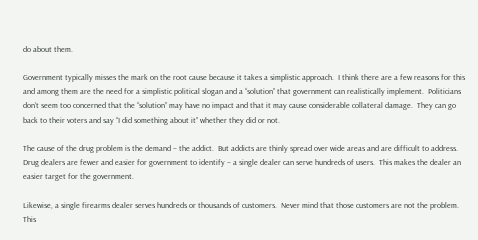do about them.

Government typically misses the mark on the root cause because it takes a simplistic approach.  I think there are a few reasons for this and among them are the need for a simplistic political slogan and a “solution” that government can realistically implement.  Politicians don’t seem too concerned that the “solution” may have no impact and that it may cause considerable collateral damage.  They can go back to their voters and say “I did something about it” whether they did or not.

The cause of the drug problem is the demand – the addict.  But addicts are thinly spread over wide areas and are difficult to address.  Drug dealers are fewer and easier for government to identify – a single dealer can serve hundreds of users.  This makes the dealer an easier target for the government.

Likewise, a single firearms dealer serves hundreds or thousands of customers.  Never mind that those customers are not the problem.  This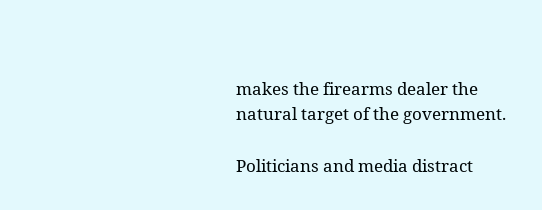makes the firearms dealer the natural target of the government.

Politicians and media distract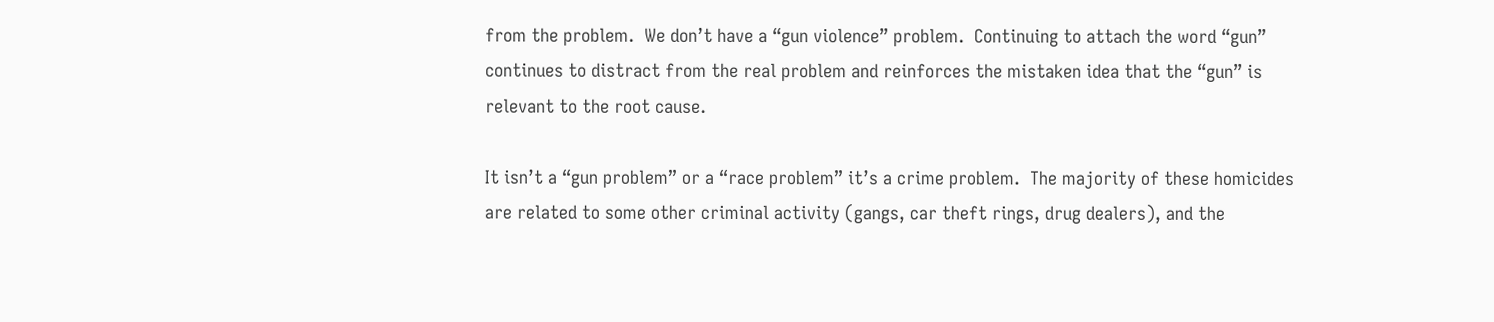from the problem.  We don’t have a “gun violence” problem.  Continuing to attach the word “gun” continues to distract from the real problem and reinforces the mistaken idea that the “gun” is relevant to the root cause.

It isn’t a “gun problem” or a “race problem” it’s a crime problem.  The majority of these homicides are related to some other criminal activity (gangs, car theft rings, drug dealers), and the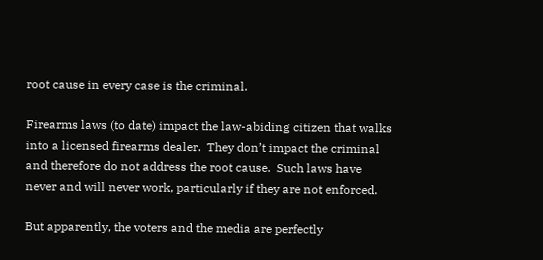root cause in every case is the criminal.

Firearms laws (to date) impact the law-abiding citizen that walks into a licensed firearms dealer.  They don’t impact the criminal and therefore do not address the root cause.  Such laws have never and will never work, particularly if they are not enforced.

But apparently, the voters and the media are perfectly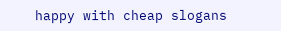happy with cheap slogans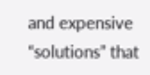and expensive “solutions” that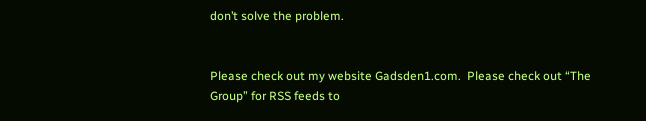don’t solve the problem.


Please check out my website Gadsden1.com.  Please check out “The Group” for RSS feeds to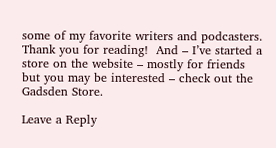some of my favorite writers and podcasters.  Thank you for reading!  And – I’ve started a store on the website – mostly for friends but you may be interested – check out the Gadsden Store.

Leave a Reply